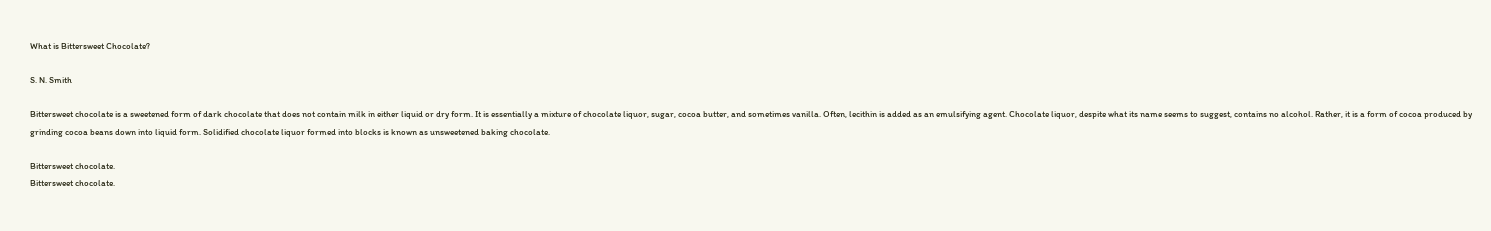What is Bittersweet Chocolate?

S. N. Smith

Bittersweet chocolate is a sweetened form of dark chocolate that does not contain milk in either liquid or dry form. It is essentially a mixture of chocolate liquor, sugar, cocoa butter, and sometimes vanilla. Often, lecithin is added as an emulsifying agent. Chocolate liquor, despite what its name seems to suggest, contains no alcohol. Rather, it is a form of cocoa produced by grinding cocoa beans down into liquid form. Solidified chocolate liquor formed into blocks is known as unsweetened baking chocolate.

Bittersweet chocolate.
Bittersweet chocolate.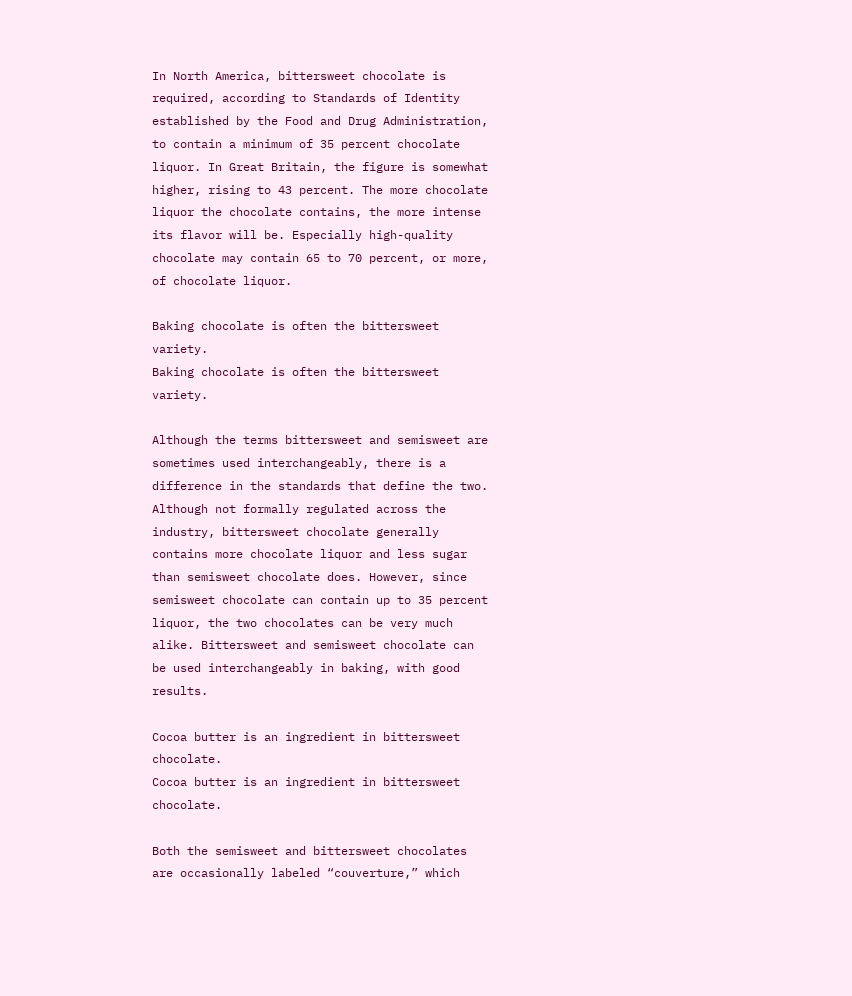In North America, bittersweet chocolate is required, according to Standards of Identity established by the Food and Drug Administration, to contain a minimum of 35 percent chocolate liquor. In Great Britain, the figure is somewhat higher, rising to 43 percent. The more chocolate liquor the chocolate contains, the more intense its flavor will be. Especially high-quality chocolate may contain 65 to 70 percent, or more, of chocolate liquor.

Baking chocolate is often the bittersweet variety.
Baking chocolate is often the bittersweet variety.

Although the terms bittersweet and semisweet are sometimes used interchangeably, there is a difference in the standards that define the two. Although not formally regulated across the industry, bittersweet chocolate generally contains more chocolate liquor and less sugar than semisweet chocolate does. However, since semisweet chocolate can contain up to 35 percent liquor, the two chocolates can be very much alike. Bittersweet and semisweet chocolate can be used interchangeably in baking, with good results.

Cocoa butter is an ingredient in bittersweet chocolate.
Cocoa butter is an ingredient in bittersweet chocolate.

Both the semisweet and bittersweet chocolates are occasionally labeled “couverture,” which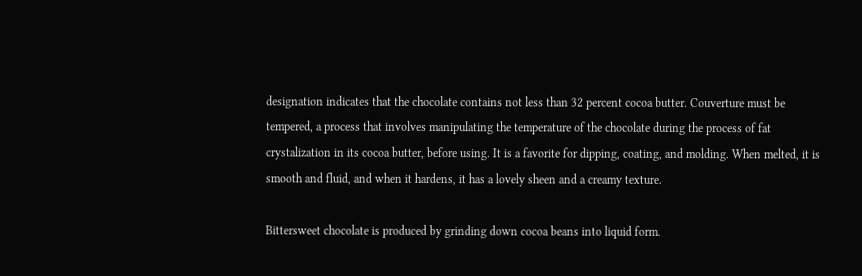designation indicates that the chocolate contains not less than 32 percent cocoa butter. Couverture must be tempered, a process that involves manipulating the temperature of the chocolate during the process of fat crystalization in its cocoa butter, before using. It is a favorite for dipping, coating, and molding. When melted, it is smooth and fluid, and when it hardens, it has a lovely sheen and a creamy texture.

Bittersweet chocolate is produced by grinding down cocoa beans into liquid form.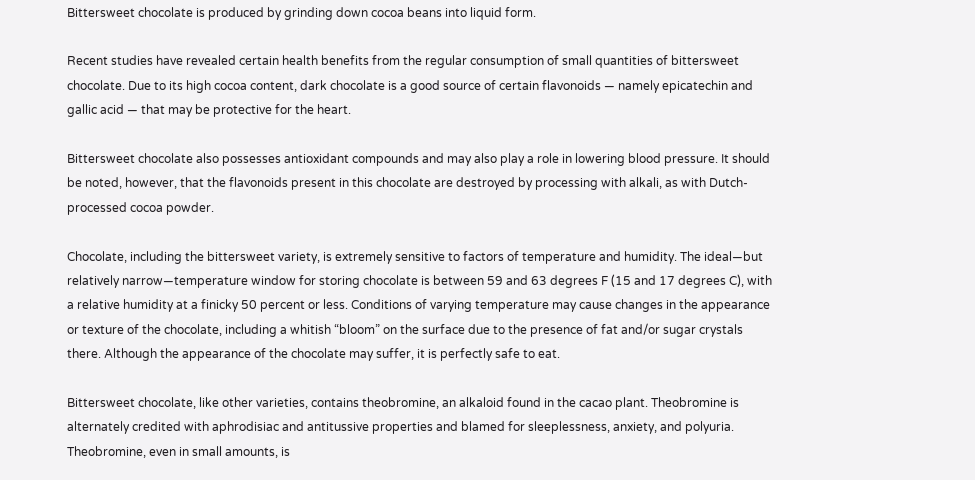Bittersweet chocolate is produced by grinding down cocoa beans into liquid form.

Recent studies have revealed certain health benefits from the regular consumption of small quantities of bittersweet chocolate. Due to its high cocoa content, dark chocolate is a good source of certain flavonoids — namely epicatechin and gallic acid — that may be protective for the heart.

Bittersweet chocolate also possesses antioxidant compounds and may also play a role in lowering blood pressure. It should be noted, however, that the flavonoids present in this chocolate are destroyed by processing with alkali, as with Dutch-processed cocoa powder.

Chocolate, including the bittersweet variety, is extremely sensitive to factors of temperature and humidity. The ideal—but relatively narrow—temperature window for storing chocolate is between 59 and 63 degrees F (15 and 17 degrees C), with a relative humidity at a finicky 50 percent or less. Conditions of varying temperature may cause changes in the appearance or texture of the chocolate, including a whitish “bloom” on the surface due to the presence of fat and/or sugar crystals there. Although the appearance of the chocolate may suffer, it is perfectly safe to eat.

Bittersweet chocolate, like other varieties, contains theobromine, an alkaloid found in the cacao plant. Theobromine is alternately credited with aphrodisiac and antitussive properties and blamed for sleeplessness, anxiety, and polyuria. Theobromine, even in small amounts, is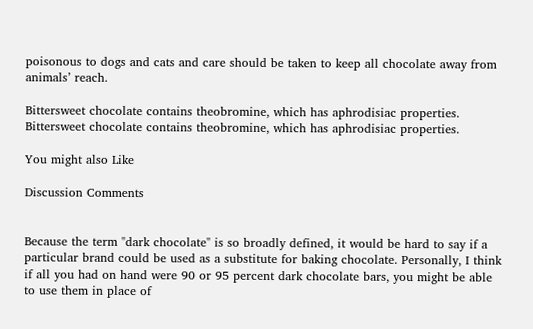poisonous to dogs and cats and care should be taken to keep all chocolate away from animals’ reach.

Bittersweet chocolate contains theobromine, which has aphrodisiac properties.
Bittersweet chocolate contains theobromine, which has aphrodisiac properties.

You might also Like

Discussion Comments


Because the term "dark chocolate" is so broadly defined, it would be hard to say if a particular brand could be used as a substitute for baking chocolate. Personally, I think if all you had on hand were 90 or 95 percent dark chocolate bars, you might be able to use them in place of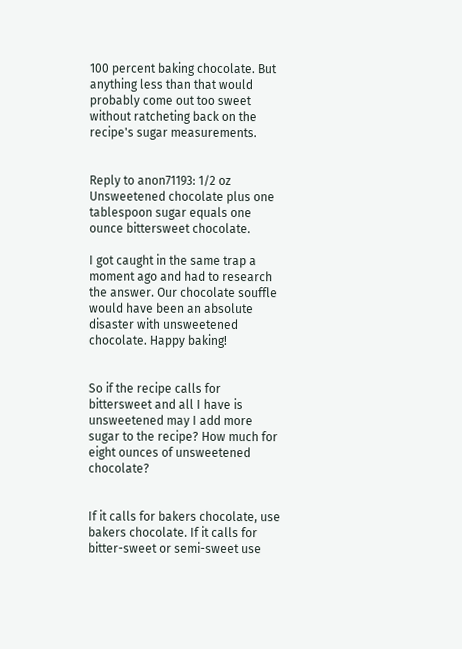100 percent baking chocolate. But anything less than that would probably come out too sweet without ratcheting back on the recipe's sugar measurements.


Reply to anon71193: 1/2 oz Unsweetened chocolate plus one tablespoon sugar equals one ounce bittersweet chocolate.

I got caught in the same trap a moment ago and had to research the answer. Our chocolate souffle would have been an absolute disaster with unsweetened chocolate. Happy baking!


So if the recipe calls for bittersweet and all I have is unsweetened may I add more sugar to the recipe? How much for eight ounces of unsweetened chocolate?


If it calls for bakers chocolate, use bakers chocolate. If it calls for bitter-sweet or semi-sweet use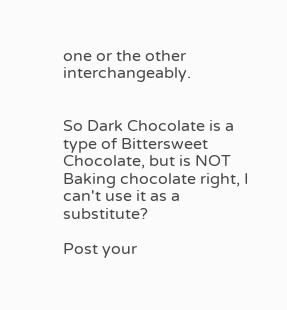one or the other interchangeably.


So Dark Chocolate is a type of Bittersweet Chocolate, but is NOT Baking chocolate right, I can't use it as a substitute?

Post your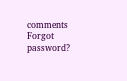comments
Forgot password?